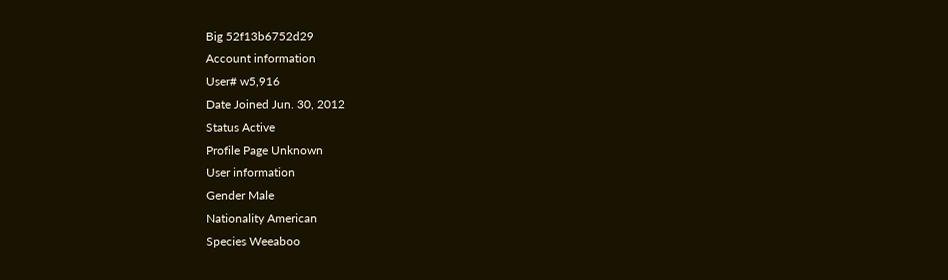Big 52f13b6752d29
Account information
User# w5,916
Date Joined Jun. 30, 2012
Status Active
Profile Page Unknown
User information
Gender Male
Nationality American
Species Weeaboo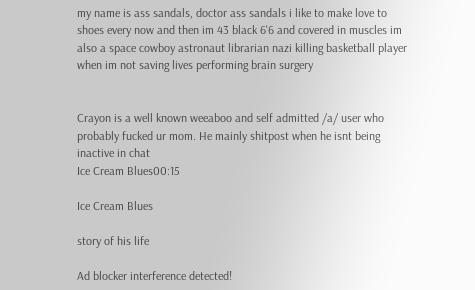my name is ass sandals, doctor ass sandals i like to make love to shoes every now and then im 43 black 6'6 and covered in muscles im also a space cowboy astronaut librarian nazi killing basketball player when im not saving lives performing brain surgery


Crayon is a well known weeaboo and self admitted /a/ user who probably fucked ur mom. He mainly shitpost when he isnt being inactive in chat
Ice Cream Blues00:15

Ice Cream Blues

story of his life

Ad blocker interference detected!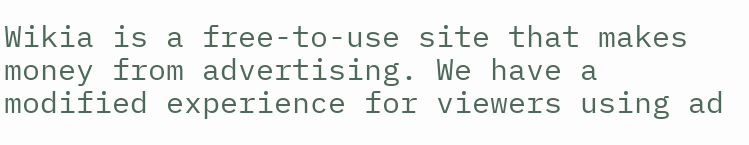Wikia is a free-to-use site that makes money from advertising. We have a modified experience for viewers using ad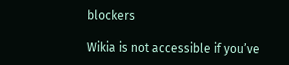blockers

Wikia is not accessible if you’ve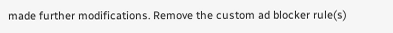made further modifications. Remove the custom ad blocker rule(s)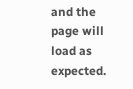and the page will load as expected.